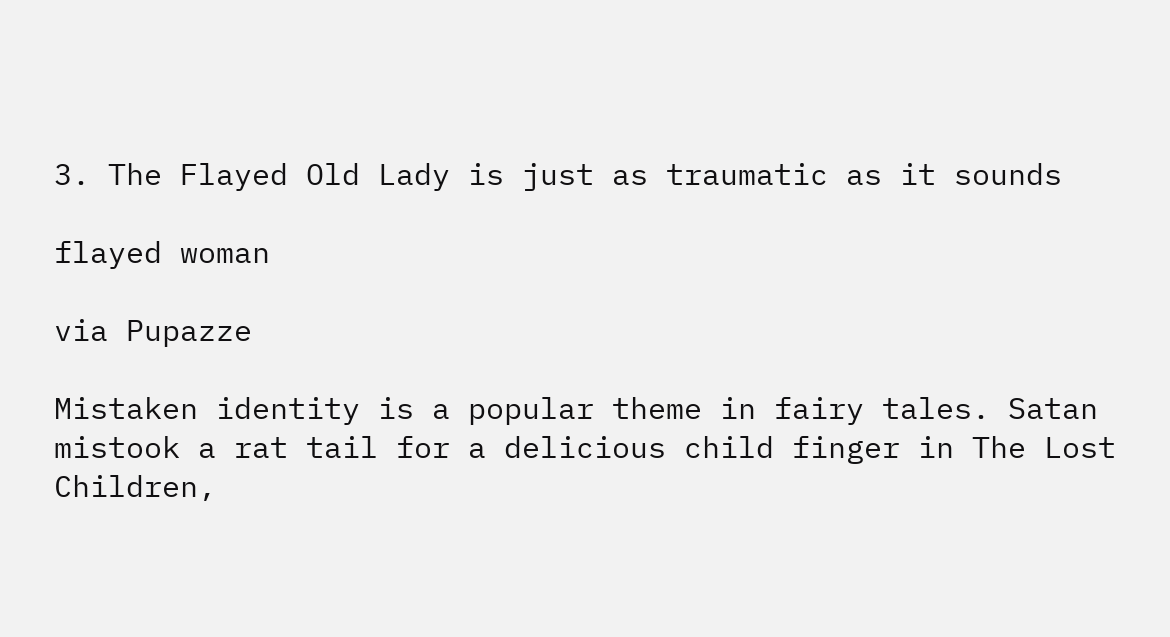3. The Flayed Old Lady is just as traumatic as it sounds

flayed woman

via Pupazze

Mistaken identity is a popular theme in fairy tales. Satan mistook a rat tail for a delicious child finger in The Lost Children,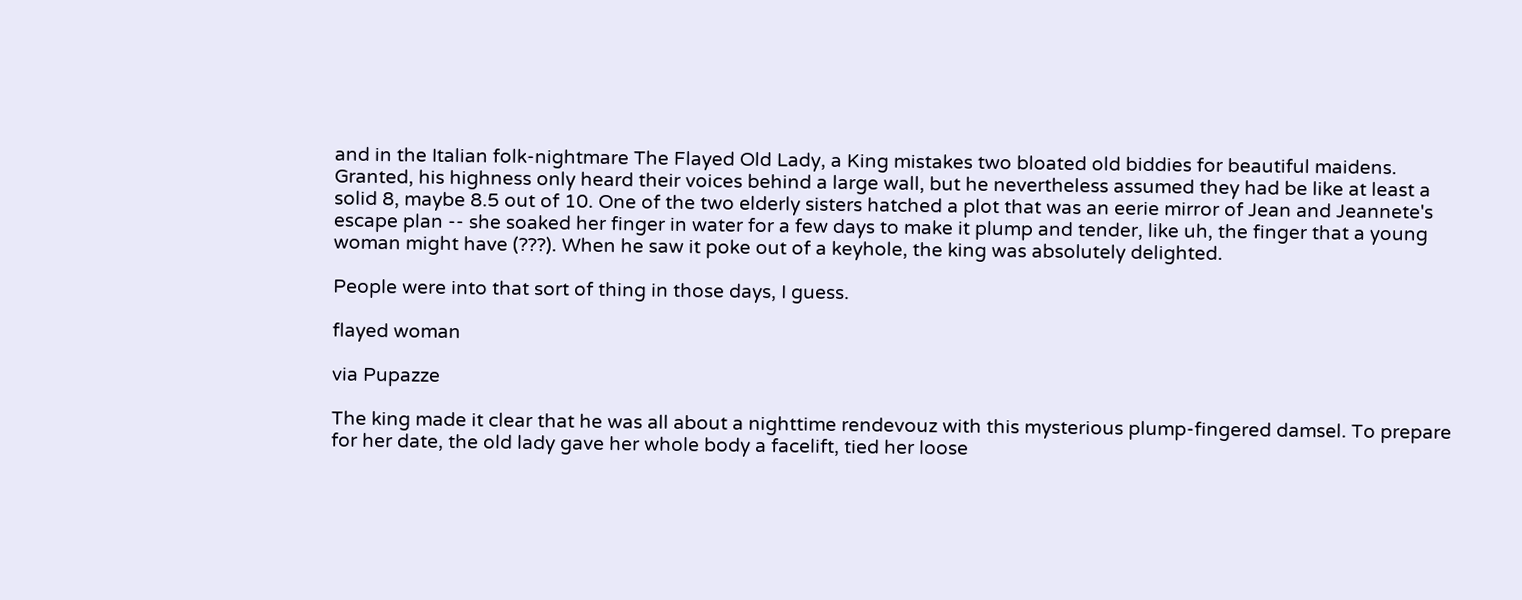and in the Italian folk-nightmare The Flayed Old Lady, a King mistakes two bloated old biddies for beautiful maidens. Granted, his highness only heard their voices behind a large wall, but he nevertheless assumed they had be like at least a solid 8, maybe 8.5 out of 10. One of the two elderly sisters hatched a plot that was an eerie mirror of Jean and Jeannete's escape plan -- she soaked her finger in water for a few days to make it plump and tender, like uh, the finger that a young woman might have (???). When he saw it poke out of a keyhole, the king was absolutely delighted.

People were into that sort of thing in those days, I guess.

flayed woman

via Pupazze

The king made it clear that he was all about a nighttime rendevouz with this mysterious plump-fingered damsel. To prepare for her date, the old lady gave her whole body a facelift, tied her loose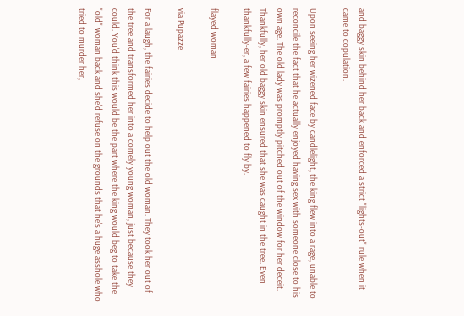and baggy skin behind her back and enforced a strict "lights-out" rule when it came to copulation.

Upon seeing her wizened face by candlelight, the king flew into a rage, unable to reconcile the fact that he actually enjoyed having sex with someone close to his own age. The old lady was promptly pitched out of the window for her deceit. Thankfully, her old baggy skin ensured that she was caught in the tree. Even thankfully-er, a few fairies happened to fly by.

flayed woman

via Pupazze

For a laugh, the fairies decide to help out the old woman. They took her out of the tree and transformed her into a comely young woman, just because they could. You'd think this would be the part where the king would beg to take the "old" woman back and she'd refuse on the grounds that he's a huge asshole who tried to murder her,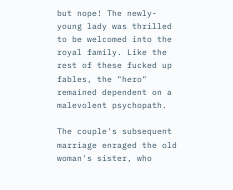but nope! The newly-young lady was thrilled to be welcomed into the royal family. Like the rest of these fucked up fables, the "hero" remained dependent on a malevolent psychopath.

The couple's subsequent marriage enraged the old woman's sister, who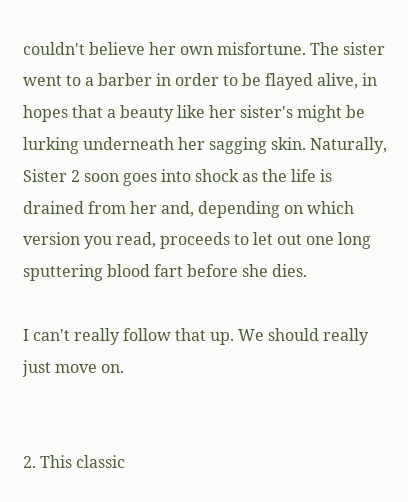couldn't believe her own misfortune. The sister went to a barber in order to be flayed alive, in hopes that a beauty like her sister's might be lurking underneath her sagging skin. Naturally, Sister 2 soon goes into shock as the life is drained from her and, depending on which version you read, proceeds to let out one long sputtering blood fart before she dies.

I can't really follow that up. We should really just move on.


2. This classic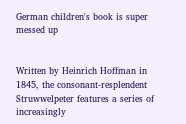German children's book is super messed up


Written by Heinrich Hoffman in 1845, the consonant-resplendent Struwwelpeter features a series of increasingly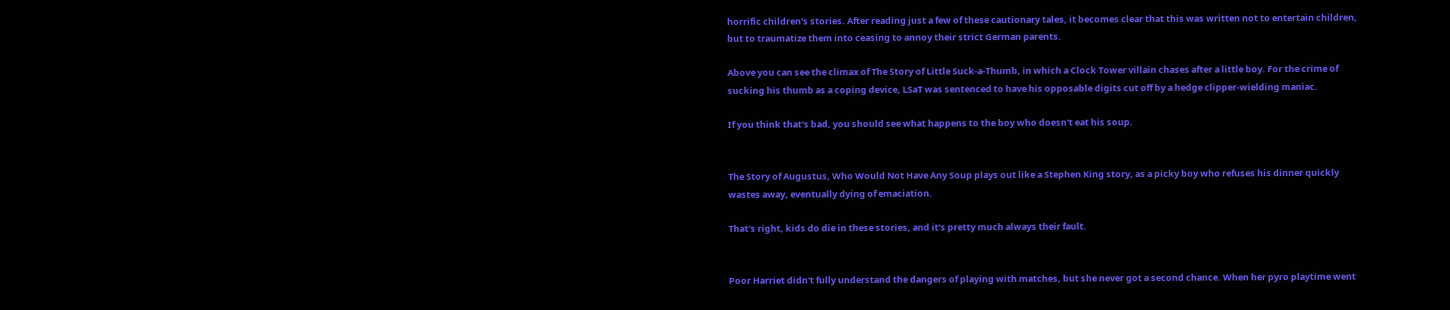horrific children's stories. After reading just a few of these cautionary tales, it becomes clear that this was written not to entertain children, but to traumatize them into ceasing to annoy their strict German parents.

Above you can see the climax of The Story of Little Suck-a-Thumb, in which a Clock Tower villain chases after a little boy. For the crime of sucking his thumb as a coping device, LSaT was sentenced to have his opposable digits cut off by a hedge clipper-wielding maniac.

If you think that's bad, you should see what happens to the boy who doesn't eat his soup.


The Story of Augustus, Who Would Not Have Any Soup plays out like a Stephen King story, as a picky boy who refuses his dinner quickly wastes away, eventually dying of emaciation.

That's right, kids do die in these stories, and it's pretty much always their fault.


Poor Harriet didn't fully understand the dangers of playing with matches, but she never got a second chance. When her pyro playtime went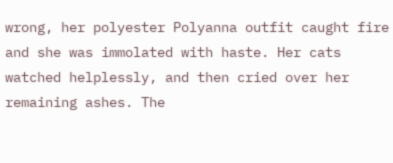wrong, her polyester Polyanna outfit caught fire and she was immolated with haste. Her cats watched helplessly, and then cried over her remaining ashes. The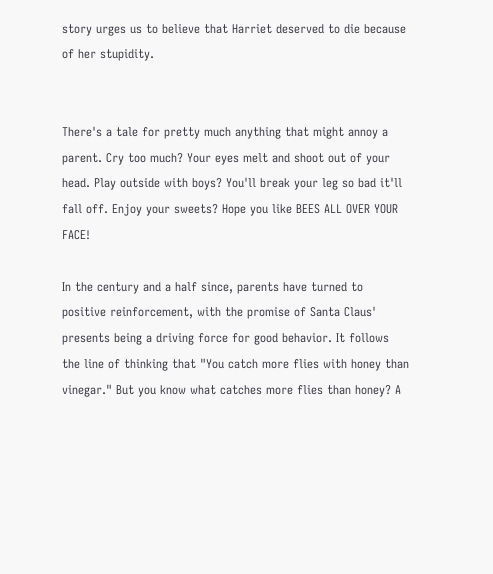story urges us to believe that Harriet deserved to die because of her stupidity.


There's a tale for pretty much anything that might annoy a parent. Cry too much? Your eyes melt and shoot out of your head. Play outside with boys? You'll break your leg so bad it'll fall off. Enjoy your sweets? Hope you like BEES ALL OVER YOUR FACE!

In the century and a half since, parents have turned to positive reinforcement, with the promise of Santa Claus' presents being a driving force for good behavior. It follows the line of thinking that "You catch more flies with honey than vinegar." But you know what catches more flies than honey? A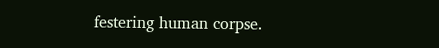festering human corpse.